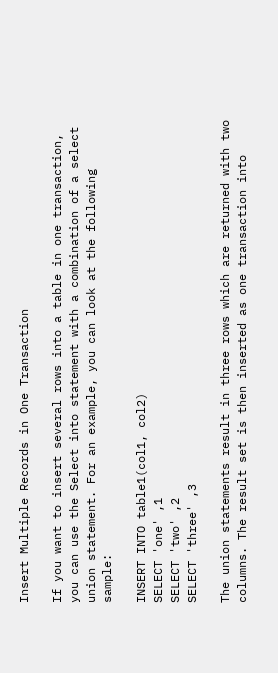Insert Multiple Records in One Transaction

If you want to insert several rows into a table in one transaction, you can use the Select into statement with a combination of a select union statement. For an example, you can look at the following sample:

INSERT INTO table1(col1, col2)
SELECT 'one' ,1
SELECT 'two' ,2
SELECT 'three' ,3

The union statements result in three rows which are returned with two columns. The result set is then inserted as one transaction into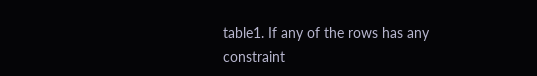table1. If any of the rows has any constraint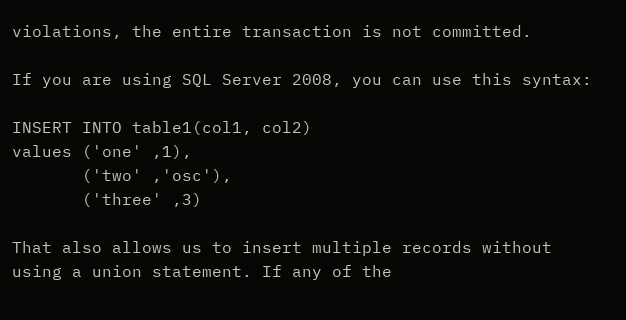violations, the entire transaction is not committed.

If you are using SQL Server 2008, you can use this syntax:

INSERT INTO table1(col1, col2)
values ('one' ,1),
       ('two' ,'osc'),
       ('three' ,3)

That also allows us to insert multiple records without using a union statement. If any of the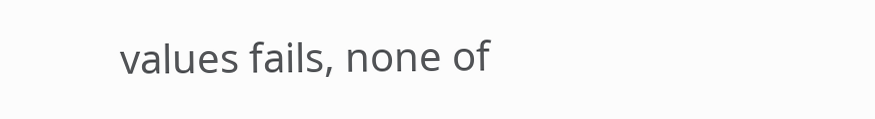values fails, none of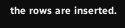the rows are inserted.